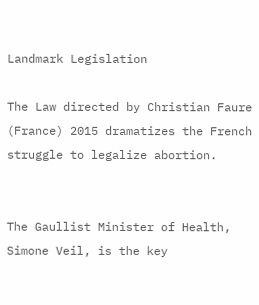Landmark Legislation

The Law directed by Christian Faure (France) 2015 dramatizes the French struggle to legalize abortion.


The Gaullist Minister of Health, Simone Veil, is the key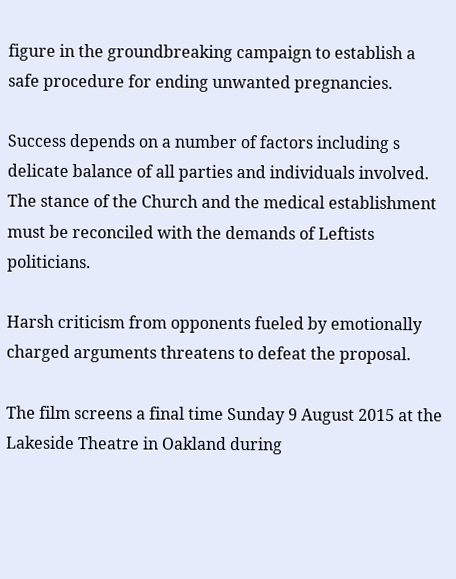figure in the groundbreaking campaign to establish a safe procedure for ending unwanted pregnancies.

Success depends on a number of factors including s delicate balance of all parties and individuals involved. The stance of the Church and the medical establishment must be reconciled with the demands of Leftists politicians.

Harsh criticism from opponents fueled by emotionally charged arguments threatens to defeat the proposal.

The film screens a final time Sunday 9 August 2015 at the Lakeside Theatre in Oakland during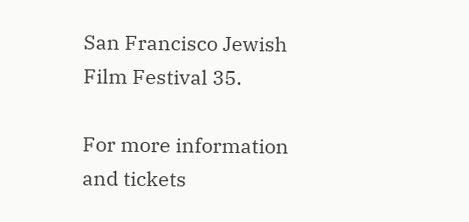San Francisco Jewish Film Festival 35.

For more information and tickets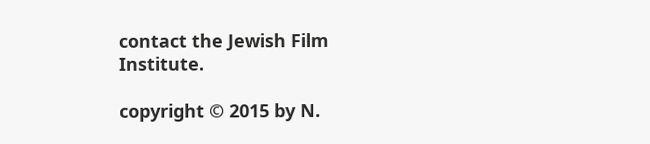contact the Jewish Film Institute.

copyright © 2015 by N.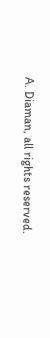A. Diaman, all rights reserved.